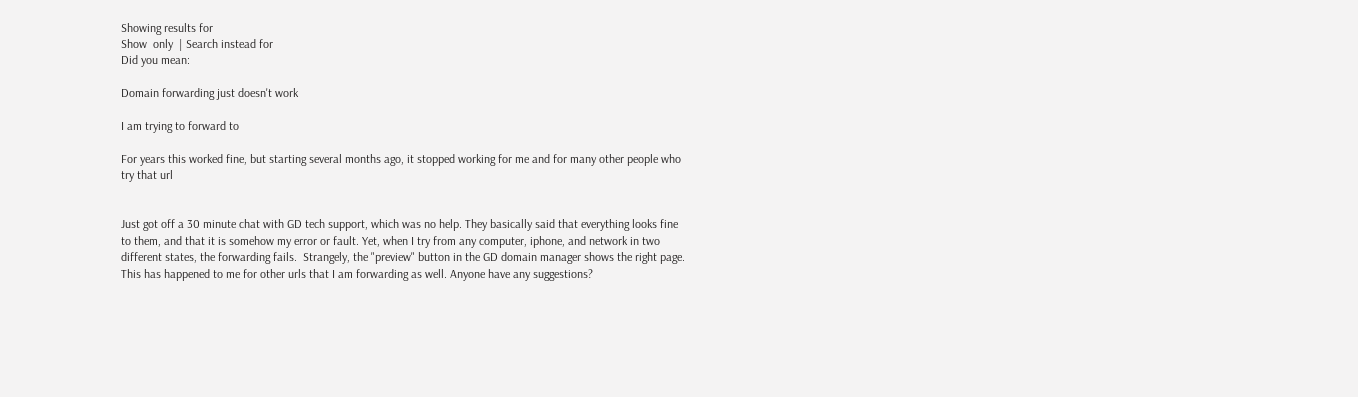Showing results for
Show  only  | Search instead for
Did you mean:

Domain forwarding just doesn't work

I am trying to forward to

For years this worked fine, but starting several months ago, it stopped working for me and for many other people who try that url


Just got off a 30 minute chat with GD tech support, which was no help. They basically said that everything looks fine to them, and that it is somehow my error or fault. Yet, when I try from any computer, iphone, and network in two different states, the forwarding fails.  Strangely, the "preview" button in the GD domain manager shows the right page.  This has happened to me for other urls that I am forwarding as well. Anyone have any suggestions?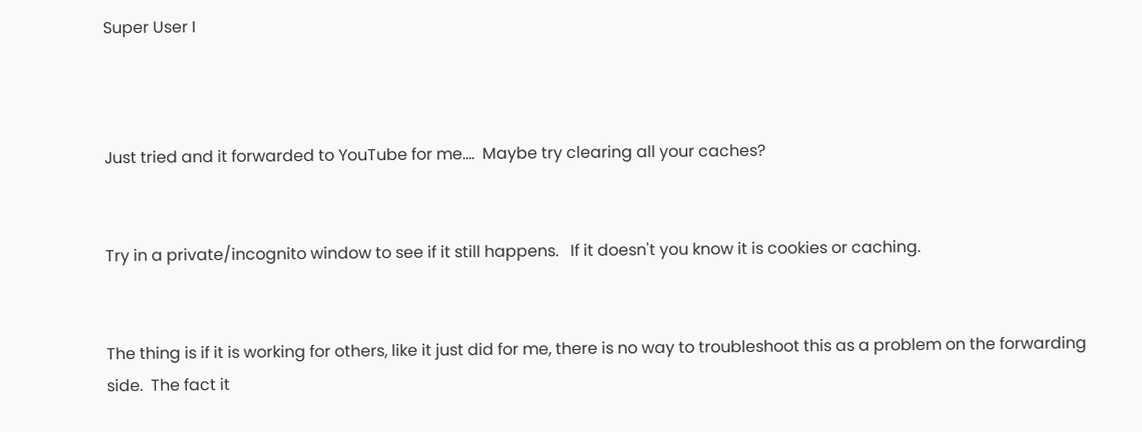Super User I



Just tried and it forwarded to YouTube for me....  Maybe try clearing all your caches?


Try in a private/incognito window to see if it still happens.   If it doesn't you know it is cookies or caching.


The thing is if it is working for others, like it just did for me, there is no way to troubleshoot this as a problem on the forwarding side.  The fact it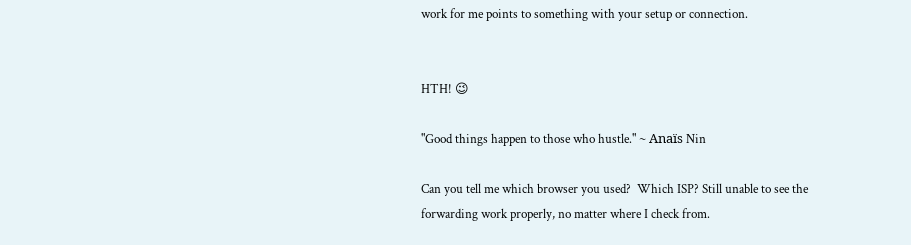work for me points to something with your setup or connection.


HTH! 😉

"Good things happen to those who hustle." ~ Anaïs Nin

Can you tell me which browser you used?  Which ISP? Still unable to see the forwarding work properly, no matter where I check from.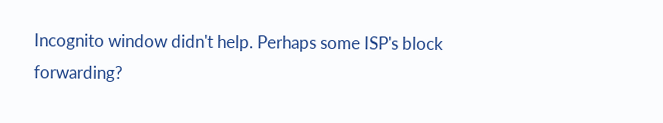Incognito window didn't help. Perhaps some ISP's block forwarding?